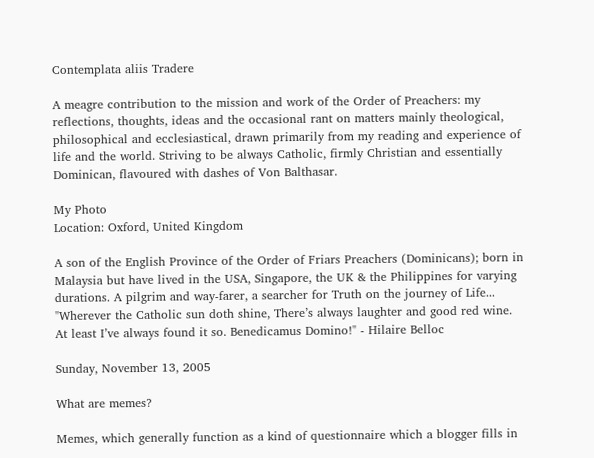Contemplata aliis Tradere

A meagre contribution to the mission and work of the Order of Preachers: my reflections, thoughts, ideas and the occasional rant on matters mainly theological, philosophical and ecclesiastical, drawn primarily from my reading and experience of life and the world. Striving to be always Catholic, firmly Christian and essentially Dominican, flavoured with dashes of Von Balthasar.

My Photo
Location: Oxford, United Kingdom

A son of the English Province of the Order of Friars Preachers (Dominicans); born in Malaysia but have lived in the USA, Singapore, the UK & the Philippines for varying durations. A pilgrim and way-farer, a searcher for Truth on the journey of Life... "Wherever the Catholic sun doth shine, There’s always laughter and good red wine. At least I’ve always found it so. Benedicamus Domino!" - Hilaire Belloc

Sunday, November 13, 2005

What are memes?

Memes, which generally function as a kind of questionnaire which a blogger fills in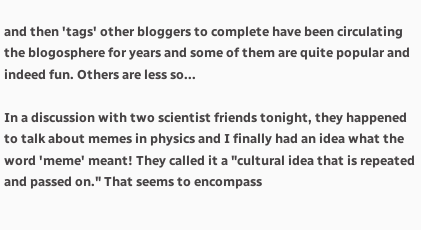and then 'tags' other bloggers to complete have been circulating the blogosphere for years and some of them are quite popular and indeed fun. Others are less so...

In a discussion with two scientist friends tonight, they happened to talk about memes in physics and I finally had an idea what the word 'meme' meant! They called it a "cultural idea that is repeated and passed on." That seems to encompass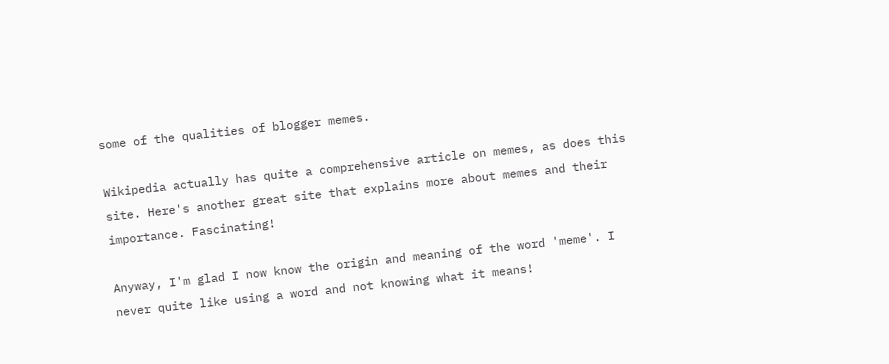some of the qualities of blogger memes.

Wikipedia actually has quite a comprehensive article on memes, as does this site. Here's another great site that explains more about memes and their importance. Fascinating!

Anyway, I'm glad I now know the origin and meaning of the word 'meme'. I never quite like using a word and not knowing what it means!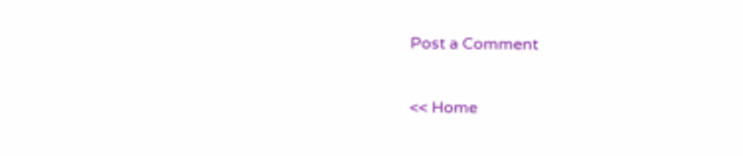Post a Comment

<< Home